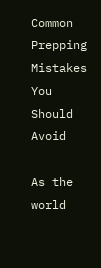Common Prepping Mistakes You Should Avoid

As the world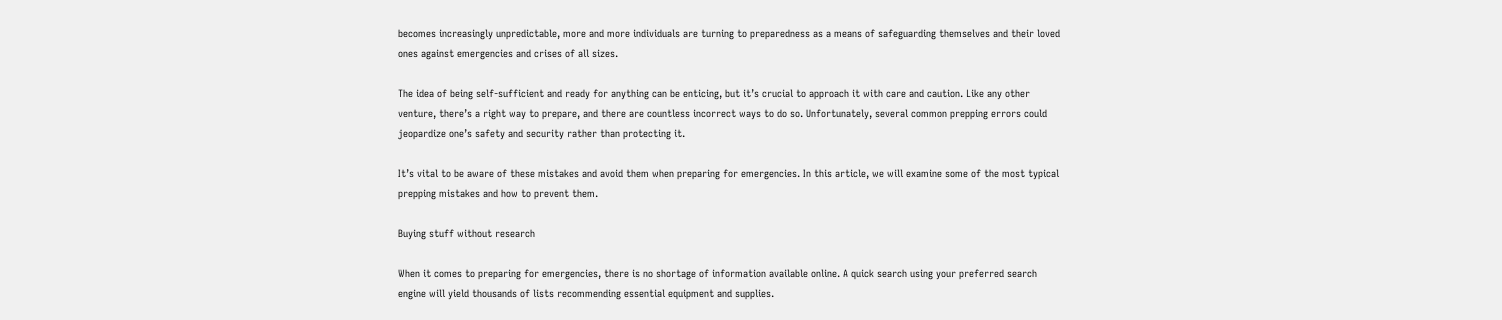becomes increasingly unpredictable, more and more individuals are turning to preparedness as a means of safeguarding themselves and their loved ones against emergencies and crises of all sizes.

The idea of being self-sufficient and ready for anything can be enticing, but it’s crucial to approach it with care and caution. Like any other venture, there’s a right way to prepare, and there are countless incorrect ways to do so. Unfortunately, several common prepping errors could jeopardize one’s safety and security rather than protecting it.

It’s vital to be aware of these mistakes and avoid them when preparing for emergencies. In this article, we will examine some of the most typical prepping mistakes and how to prevent them.

Buying stuff without research

When it comes to preparing for emergencies, there is no shortage of information available online. A quick search using your preferred search engine will yield thousands of lists recommending essential equipment and supplies.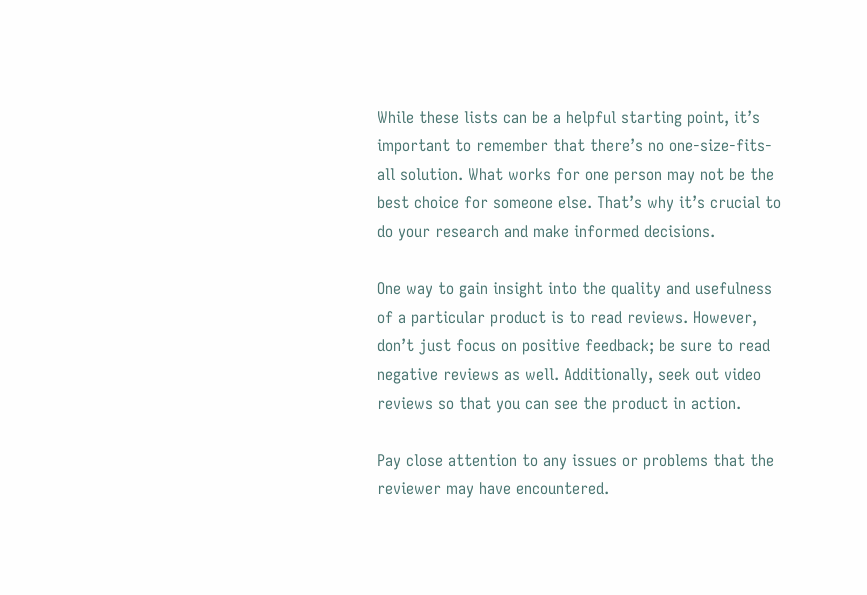While these lists can be a helpful starting point, it’s important to remember that there’s no one-size-fits-all solution. What works for one person may not be the best choice for someone else. That’s why it’s crucial to do your research and make informed decisions.

One way to gain insight into the quality and usefulness of a particular product is to read reviews. However, don’t just focus on positive feedback; be sure to read negative reviews as well. Additionally, seek out video reviews so that you can see the product in action.

Pay close attention to any issues or problems that the reviewer may have encountered.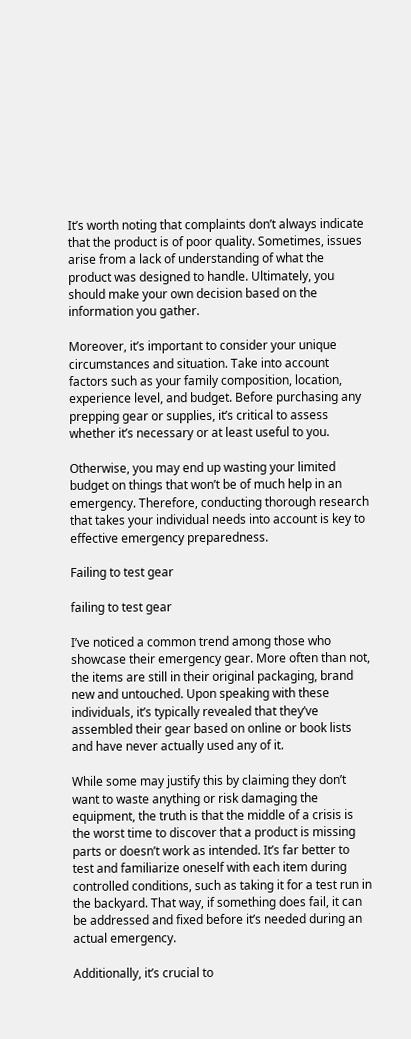It’s worth noting that complaints don’t always indicate that the product is of poor quality. Sometimes, issues arise from a lack of understanding of what the product was designed to handle. Ultimately, you should make your own decision based on the information you gather.

Moreover, it’s important to consider your unique circumstances and situation. Take into account factors such as your family composition, location, experience level, and budget. Before purchasing any prepping gear or supplies, it’s critical to assess whether it’s necessary or at least useful to you.

Otherwise, you may end up wasting your limited budget on things that won’t be of much help in an emergency. Therefore, conducting thorough research that takes your individual needs into account is key to effective emergency preparedness.

Failing to test gear

failing to test gear

I’ve noticed a common trend among those who showcase their emergency gear. More often than not, the items are still in their original packaging, brand new and untouched. Upon speaking with these individuals, it’s typically revealed that they’ve assembled their gear based on online or book lists and have never actually used any of it.

While some may justify this by claiming they don’t want to waste anything or risk damaging the equipment, the truth is that the middle of a crisis is the worst time to discover that a product is missing parts or doesn’t work as intended. It’s far better to test and familiarize oneself with each item during controlled conditions, such as taking it for a test run in the backyard. That way, if something does fail, it can be addressed and fixed before it’s needed during an actual emergency.

Additionally, it’s crucial to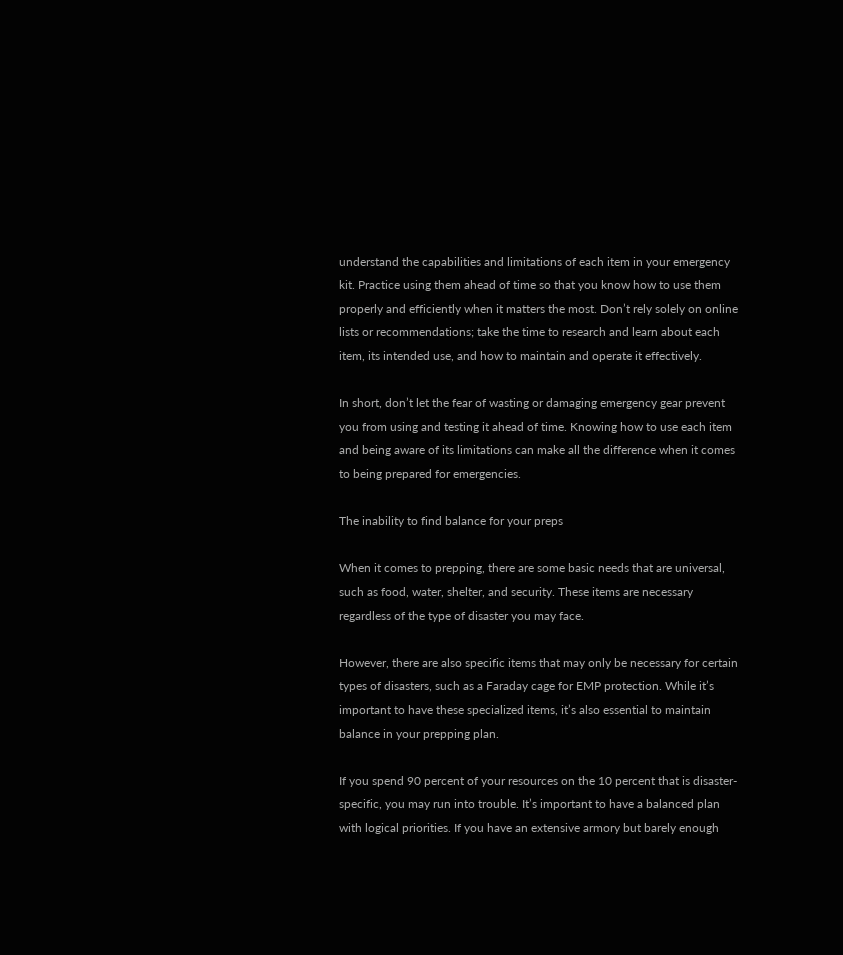understand the capabilities and limitations of each item in your emergency kit. Practice using them ahead of time so that you know how to use them properly and efficiently when it matters the most. Don’t rely solely on online lists or recommendations; take the time to research and learn about each item, its intended use, and how to maintain and operate it effectively.

In short, don’t let the fear of wasting or damaging emergency gear prevent you from using and testing it ahead of time. Knowing how to use each item and being aware of its limitations can make all the difference when it comes to being prepared for emergencies.

The inability to find balance for your preps

When it comes to prepping, there are some basic needs that are universal, such as food, water, shelter, and security. These items are necessary regardless of the type of disaster you may face.

However, there are also specific items that may only be necessary for certain types of disasters, such as a Faraday cage for EMP protection. While it’s important to have these specialized items, it’s also essential to maintain balance in your prepping plan.

If you spend 90 percent of your resources on the 10 percent that is disaster-specific, you may run into trouble. It’s important to have a balanced plan with logical priorities. If you have an extensive armory but barely enough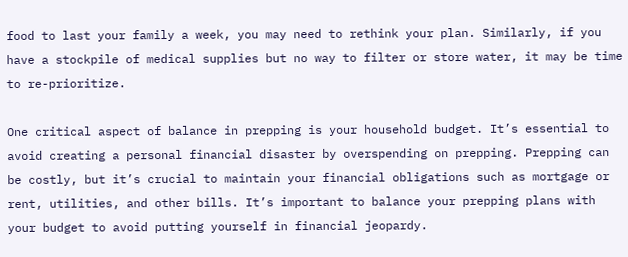food to last your family a week, you may need to rethink your plan. Similarly, if you have a stockpile of medical supplies but no way to filter or store water, it may be time to re-prioritize.

One critical aspect of balance in prepping is your household budget. It’s essential to avoid creating a personal financial disaster by overspending on prepping. Prepping can be costly, but it’s crucial to maintain your financial obligations such as mortgage or rent, utilities, and other bills. It’s important to balance your prepping plans with your budget to avoid putting yourself in financial jeopardy.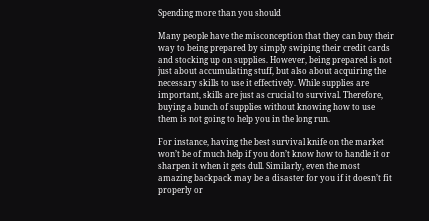Spending more than you should

Many people have the misconception that they can buy their way to being prepared by simply swiping their credit cards and stocking up on supplies. However, being prepared is not just about accumulating stuff, but also about acquiring the necessary skills to use it effectively. While supplies are important, skills are just as crucial to survival. Therefore, buying a bunch of supplies without knowing how to use them is not going to help you in the long run.

For instance, having the best survival knife on the market won’t be of much help if you don’t know how to handle it or sharpen it when it gets dull. Similarly, even the most amazing backpack may be a disaster for you if it doesn’t fit properly or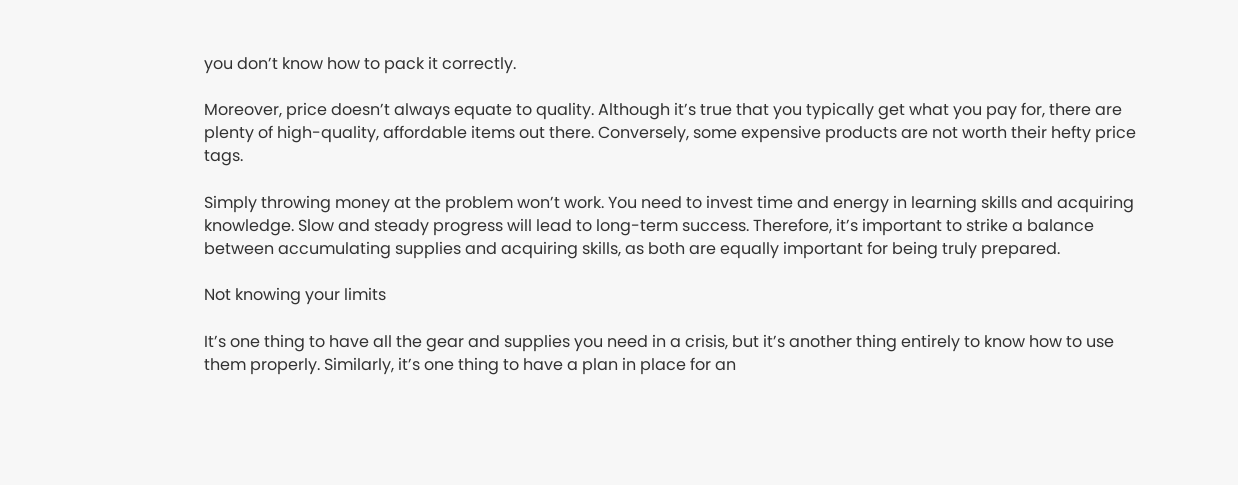you don’t know how to pack it correctly.

Moreover, price doesn’t always equate to quality. Although it’s true that you typically get what you pay for, there are plenty of high-quality, affordable items out there. Conversely, some expensive products are not worth their hefty price tags.

Simply throwing money at the problem won’t work. You need to invest time and energy in learning skills and acquiring knowledge. Slow and steady progress will lead to long-term success. Therefore, it’s important to strike a balance between accumulating supplies and acquiring skills, as both are equally important for being truly prepared.

Not knowing your limits

It’s one thing to have all the gear and supplies you need in a crisis, but it’s another thing entirely to know how to use them properly. Similarly, it’s one thing to have a plan in place for an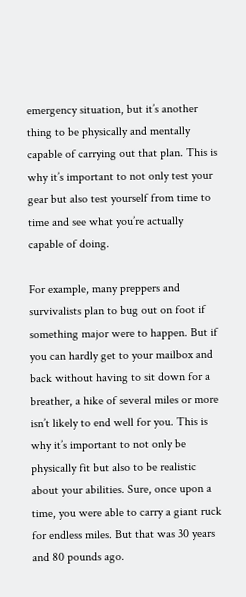emergency situation, but it’s another thing to be physically and mentally capable of carrying out that plan. This is why it’s important to not only test your gear but also test yourself from time to time and see what you’re actually capable of doing.

For example, many preppers and survivalists plan to bug out on foot if something major were to happen. But if you can hardly get to your mailbox and back without having to sit down for a breather, a hike of several miles or more isn’t likely to end well for you. This is why it’s important to not only be physically fit but also to be realistic about your abilities. Sure, once upon a time, you were able to carry a giant ruck for endless miles. But that was 30 years and 80 pounds ago.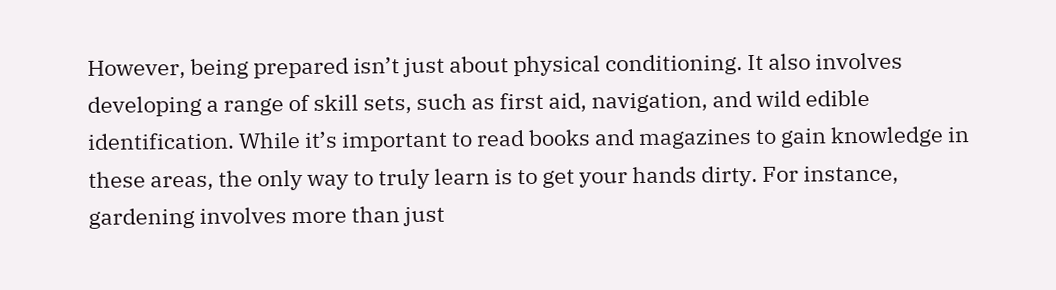However, being prepared isn’t just about physical conditioning. It also involves developing a range of skill sets, such as first aid, navigation, and wild edible identification. While it’s important to read books and magazines to gain knowledge in these areas, the only way to truly learn is to get your hands dirty. For instance, gardening involves more than just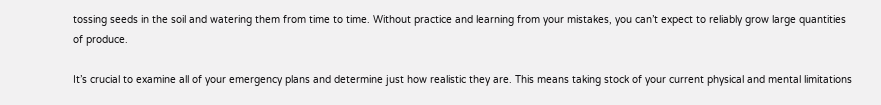tossing seeds in the soil and watering them from time to time. Without practice and learning from your mistakes, you can’t expect to reliably grow large quantities of produce.

It’s crucial to examine all of your emergency plans and determine just how realistic they are. This means taking stock of your current physical and mental limitations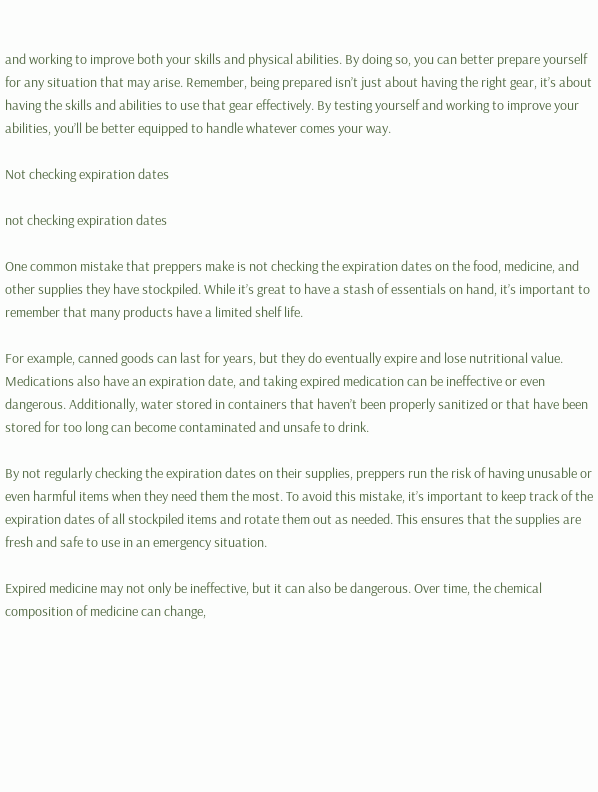and working to improve both your skills and physical abilities. By doing so, you can better prepare yourself for any situation that may arise. Remember, being prepared isn’t just about having the right gear, it’s about having the skills and abilities to use that gear effectively. By testing yourself and working to improve your abilities, you’ll be better equipped to handle whatever comes your way.

Not checking expiration dates

not checking expiration dates

One common mistake that preppers make is not checking the expiration dates on the food, medicine, and other supplies they have stockpiled. While it’s great to have a stash of essentials on hand, it’s important to remember that many products have a limited shelf life.

For example, canned goods can last for years, but they do eventually expire and lose nutritional value. Medications also have an expiration date, and taking expired medication can be ineffective or even dangerous. Additionally, water stored in containers that haven’t been properly sanitized or that have been stored for too long can become contaminated and unsafe to drink.

By not regularly checking the expiration dates on their supplies, preppers run the risk of having unusable or even harmful items when they need them the most. To avoid this mistake, it’s important to keep track of the expiration dates of all stockpiled items and rotate them out as needed. This ensures that the supplies are fresh and safe to use in an emergency situation.

Expired medicine may not only be ineffective, but it can also be dangerous. Over time, the chemical composition of medicine can change,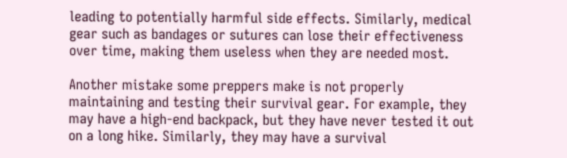leading to potentially harmful side effects. Similarly, medical gear such as bandages or sutures can lose their effectiveness over time, making them useless when they are needed most.

Another mistake some preppers make is not properly maintaining and testing their survival gear. For example, they may have a high-end backpack, but they have never tested it out on a long hike. Similarly, they may have a survival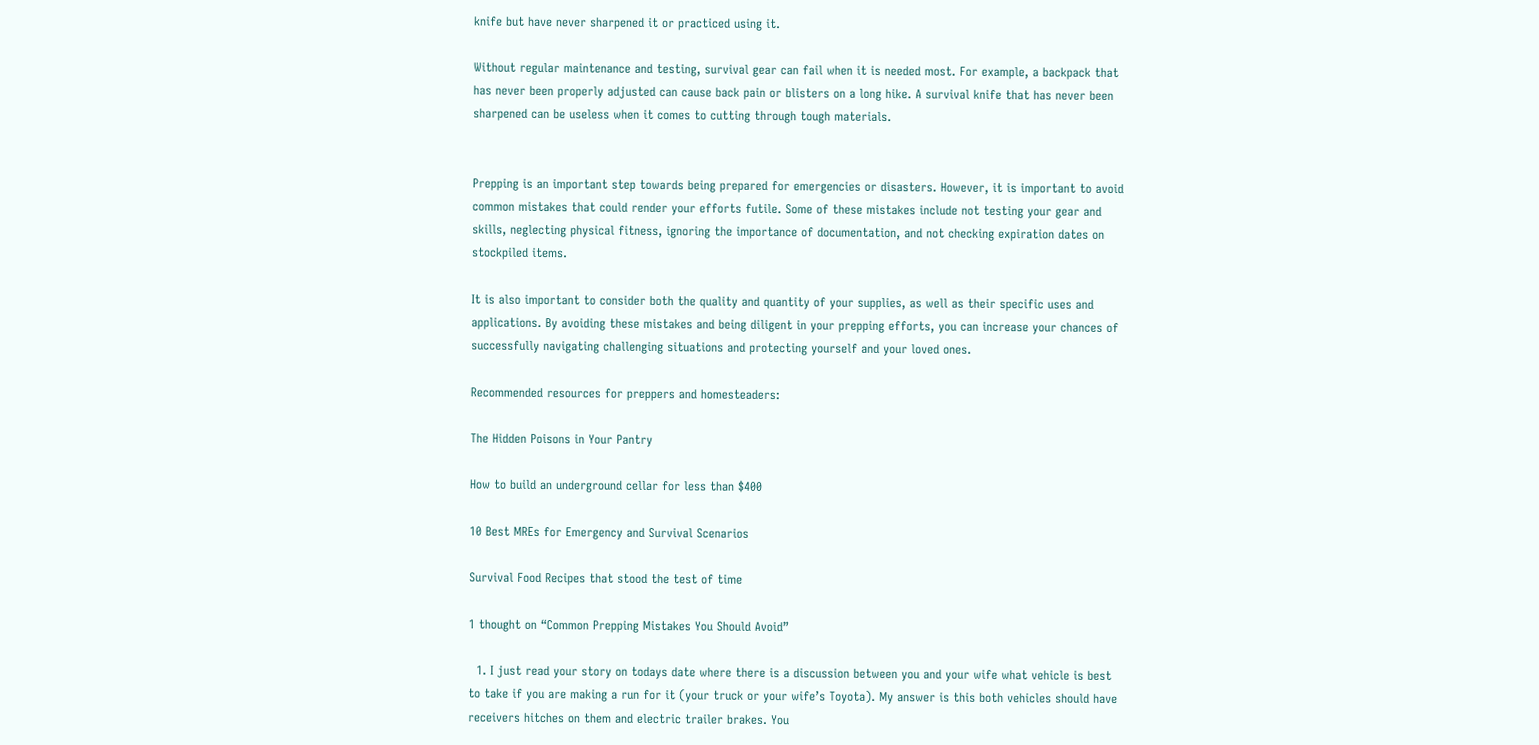knife but have never sharpened it or practiced using it.

Without regular maintenance and testing, survival gear can fail when it is needed most. For example, a backpack that has never been properly adjusted can cause back pain or blisters on a long hike. A survival knife that has never been sharpened can be useless when it comes to cutting through tough materials.


Prepping is an important step towards being prepared for emergencies or disasters. However, it is important to avoid common mistakes that could render your efforts futile. Some of these mistakes include not testing your gear and skills, neglecting physical fitness, ignoring the importance of documentation, and not checking expiration dates on stockpiled items.

It is also important to consider both the quality and quantity of your supplies, as well as their specific uses and applications. By avoiding these mistakes and being diligent in your prepping efforts, you can increase your chances of successfully navigating challenging situations and protecting yourself and your loved ones.

Recommended resources for preppers and homesteaders:

The Hidden Poisons in Your Pantry

How to build an underground cellar for less than $400

10 Best MREs for Emergency and Survival Scenarios

Survival Food Recipes that stood the test of time

1 thought on “Common Prepping Mistakes You Should Avoid”

  1. I just read your story on todays date where there is a discussion between you and your wife what vehicle is best to take if you are making a run for it (your truck or your wife’s Toyota). My answer is this both vehicles should have receivers hitches on them and electric trailer brakes. You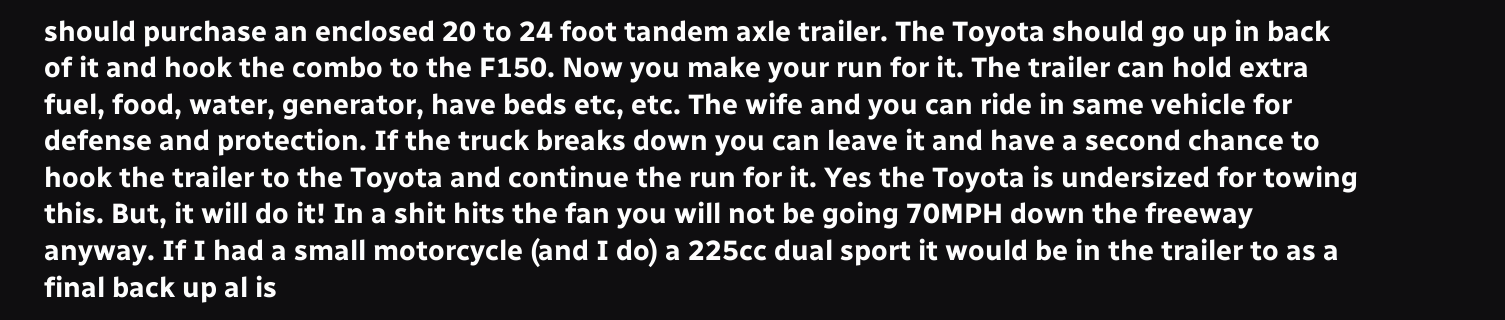should purchase an enclosed 20 to 24 foot tandem axle trailer. The Toyota should go up in back of it and hook the combo to the F150. Now you make your run for it. The trailer can hold extra fuel, food, water, generator, have beds etc, etc. The wife and you can ride in same vehicle for defense and protection. If the truck breaks down you can leave it and have a second chance to hook the trailer to the Toyota and continue the run for it. Yes the Toyota is undersized for towing this. But, it will do it! In a shit hits the fan you will not be going 70MPH down the freeway anyway. If I had a small motorcycle (and I do) a 225cc dual sport it would be in the trailer to as a final back up al is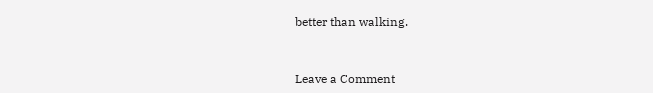better than walking.


Leave a Comment